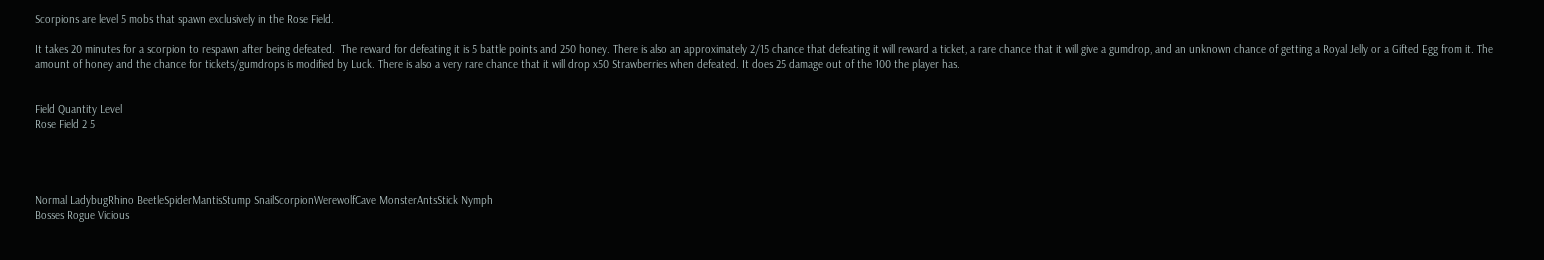Scorpions are level 5 mobs that spawn exclusively in the Rose Field.

It takes 20 minutes for a scorpion to respawn after being defeated.  The reward for defeating it is 5 battle points and 250 honey. There is also an approximately 2/15 chance that defeating it will reward a ticket, a rare chance that it will give a gumdrop, and an unknown chance of getting a Royal Jelly or a Gifted Egg from it. The amount of honey and the chance for tickets/gumdrops is modified by Luck. There is also a very rare chance that it will drop x50 Strawberries when defeated. It does 25 damage out of the 100 the player has.


Field Quantity Level
Rose Field 2 5




Normal LadybugRhino BeetleSpiderMantisStump SnailScorpionWerewolfCave MonsterAntsStick Nymph
Bosses Rogue Vicious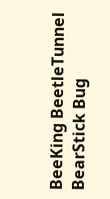BeeKing BeetleTunnel BearStick Bug